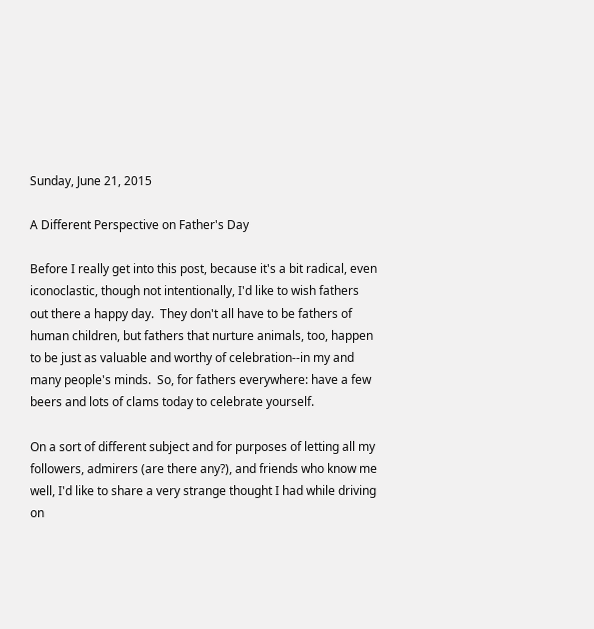Sunday, June 21, 2015

A Different Perspective on Father's Day

Before I really get into this post, because it's a bit radical, even iconoclastic, though not intentionally, I'd like to wish fathers out there a happy day.  They don't all have to be fathers of human children, but fathers that nurture animals, too, happen to be just as valuable and worthy of celebration--in my and many people's minds.  So, for fathers everywhere: have a few beers and lots of clams today to celebrate yourself.

On a sort of different subject and for purposes of letting all my followers, admirers (are there any?), and friends who know me well, I'd like to share a very strange thought I had while driving on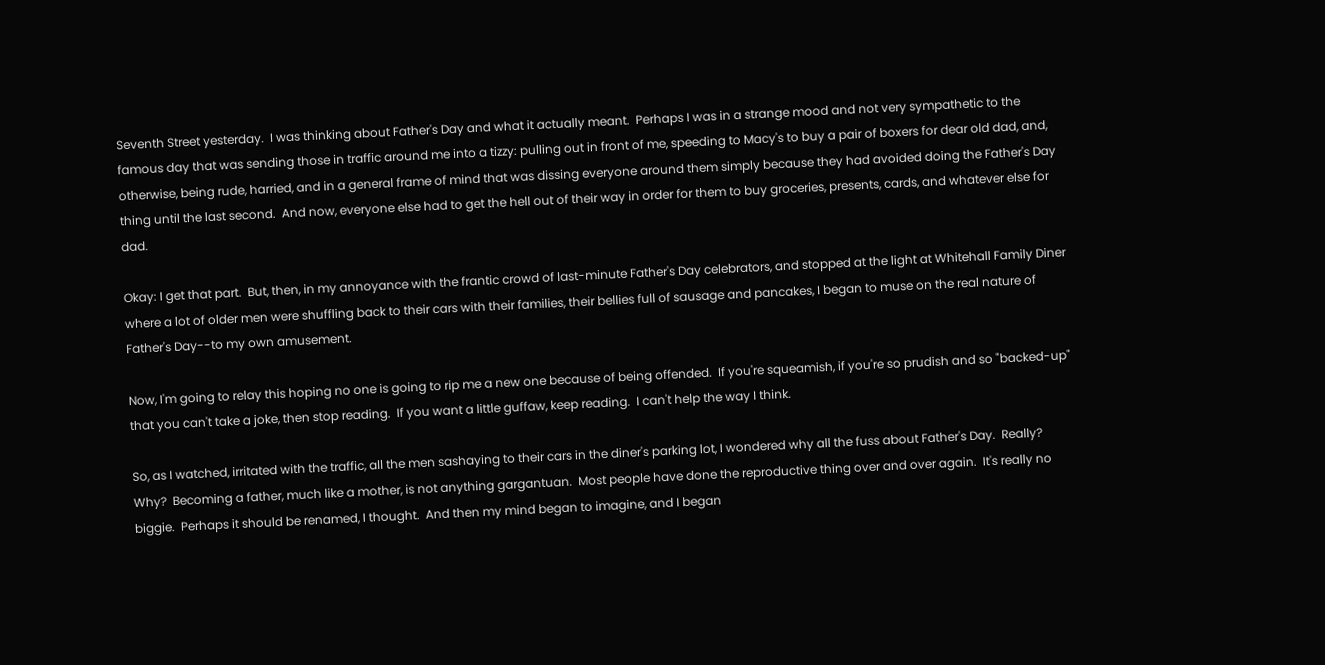Seventh Street yesterday.  I was thinking about Father's Day and what it actually meant.  Perhaps I was in a strange mood and not very sympathetic to the famous day that was sending those in traffic around me into a tizzy: pulling out in front of me, speeding to Macy's to buy a pair of boxers for dear old dad, and, otherwise, being rude, harried, and in a general frame of mind that was dissing everyone around them simply because they had avoided doing the Father's Day thing until the last second.  And now, everyone else had to get the hell out of their way in order for them to buy groceries, presents, cards, and whatever else for dad.

Okay: I get that part.  But, then, in my annoyance with the frantic crowd of last-minute Father's Day celebrators, and stopped at the light at Whitehall Family Diner where a lot of older men were shuffling back to their cars with their families, their bellies full of sausage and pancakes, I began to muse on the real nature of Father's Day--to my own amusement.

Now, I'm going to relay this hoping no one is going to rip me a new one because of being offended.  If you're squeamish, if you're so prudish and so "backed-up" that you can't take a joke, then stop reading.  If you want a little guffaw, keep reading.  I can't help the way I think.

So, as I watched, irritated with the traffic, all the men sashaying to their cars in the diner's parking lot, I wondered why all the fuss about Father's Day.  Really?  Why?  Becoming a father, much like a mother, is not anything gargantuan.  Most people have done the reproductive thing over and over again.  It's really no biggie.  Perhaps it should be renamed, I thought.  And then my mind began to imagine, and I began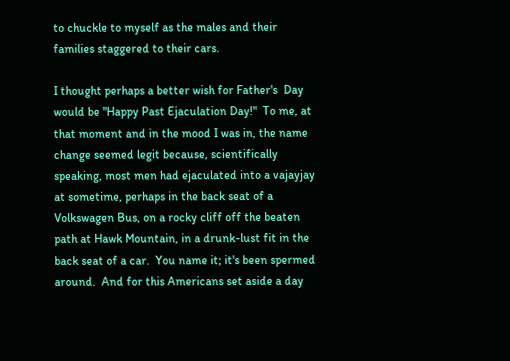to chuckle to myself as the males and their families staggered to their cars.

I thought perhaps a better wish for Father's  Day would be "Happy Past Ejaculation Day!"  To me, at that moment and in the mood I was in, the name change seemed legit because, scientifically speaking, most men had ejaculated into a vajayjay at sometime, perhaps in the back seat of a Volkswagen Bus, on a rocky cliff off the beaten path at Hawk Mountain, in a drunk-lust fit in the back seat of a car.  You name it; it's been spermed around.  And for this Americans set aside a day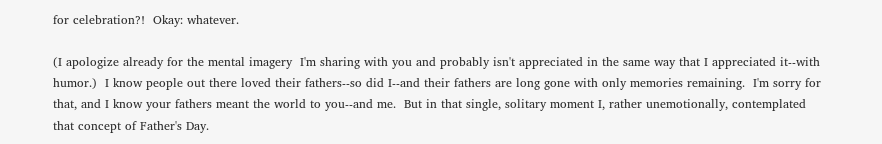for celebration?!  Okay: whatever.

(I apologize already for the mental imagery  I'm sharing with you and probably isn't appreciated in the same way that I appreciated it--with humor.)  I know people out there loved their fathers--so did I--and their fathers are long gone with only memories remaining.  I'm sorry for that, and I know your fathers meant the world to you--and me.  But in that single, solitary moment I, rather unemotionally, contemplated that concept of Father's Day.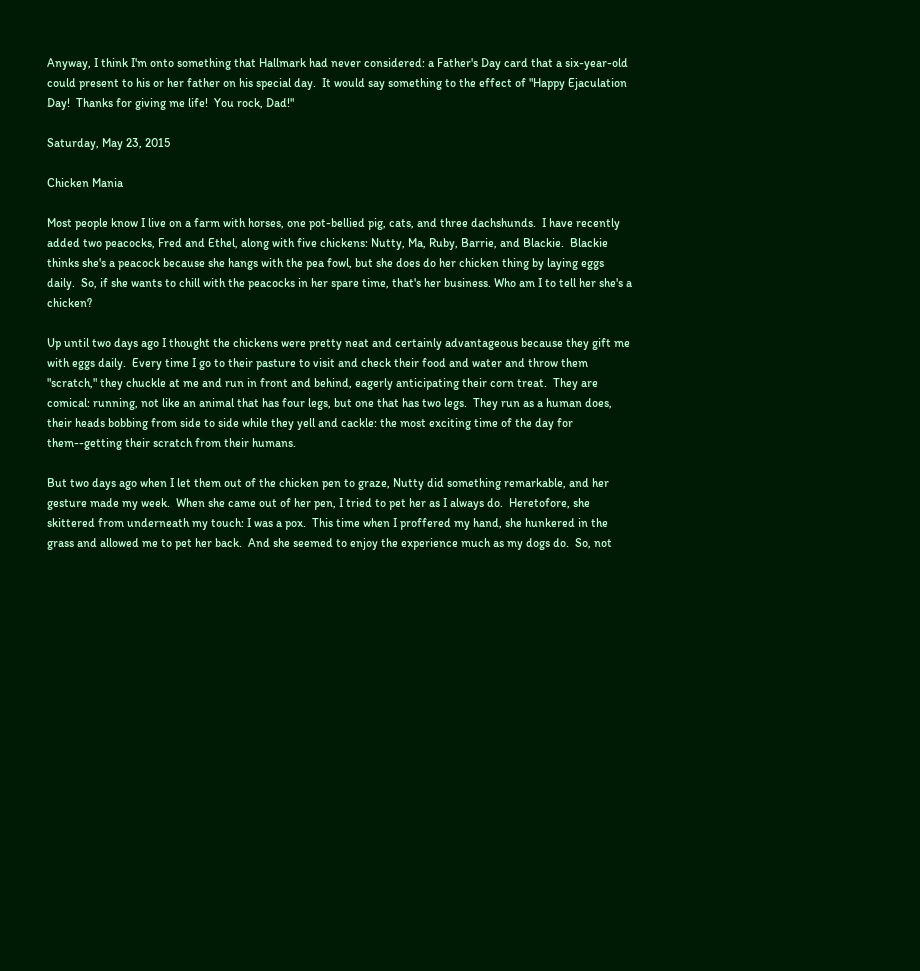Anyway, I think I'm onto something that Hallmark had never considered: a Father's Day card that a six-year-old could present to his or her father on his special day.  It would say something to the effect of "Happy Ejaculation Day!  Thanks for giving me life!  You rock, Dad!"

Saturday, May 23, 2015

Chicken Mania

Most people know I live on a farm with horses, one pot-bellied pig, cats, and three dachshunds.  I have recently added two peacocks, Fred and Ethel, along with five chickens: Nutty, Ma, Ruby, Barrie, and Blackie.  Blackie thinks she's a peacock because she hangs with the pea fowl, but she does do her chicken thing by laying eggs daily.  So, if she wants to chill with the peacocks in her spare time, that's her business. Who am I to tell her she's a chicken?

Up until two days ago I thought the chickens were pretty neat and certainly advantageous because they gift me with eggs daily.  Every time I go to their pasture to visit and check their food and water and throw them "scratch," they chuckle at me and run in front and behind, eagerly anticipating their corn treat.  They are comical: running, not like an animal that has four legs, but one that has two legs.  They run as a human does, their heads bobbing from side to side while they yell and cackle: the most exciting time of the day for them--getting their scratch from their humans.

But two days ago when I let them out of the chicken pen to graze, Nutty did something remarkable, and her  gesture made my week.  When she came out of her pen, I tried to pet her as I always do.  Heretofore, she skittered from underneath my touch: I was a pox.  This time when I proffered my hand, she hunkered in the grass and allowed me to pet her back.  And she seemed to enjoy the experience much as my dogs do.  So, not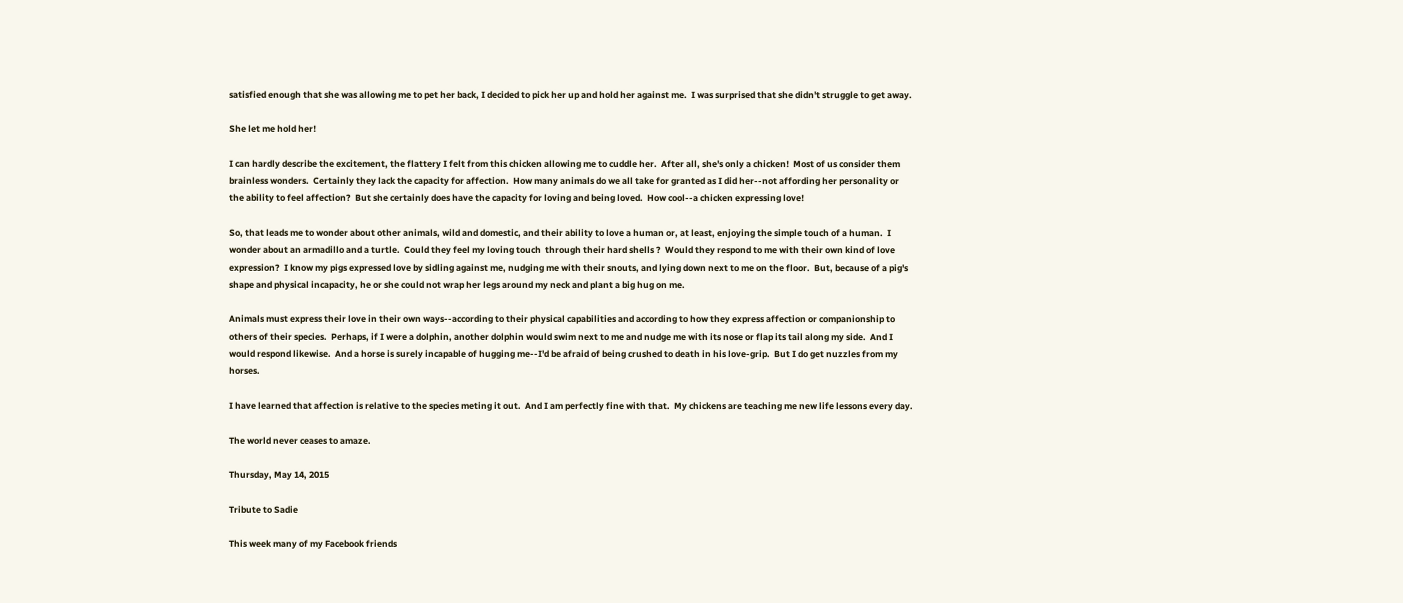satisfied enough that she was allowing me to pet her back, I decided to pick her up and hold her against me.  I was surprised that she didn't struggle to get away.

She let me hold her!

I can hardly describe the excitement, the flattery I felt from this chicken allowing me to cuddle her.  After all, she's only a chicken!  Most of us consider them brainless wonders.  Certainly they lack the capacity for affection.  How many animals do we all take for granted as I did her--not affording her personality or the ability to feel affection?  But she certainly does have the capacity for loving and being loved.  How cool--a chicken expressing love!

So, that leads me to wonder about other animals, wild and domestic, and their ability to love a human or, at least, enjoying the simple touch of a human.  I wonder about an armadillo and a turtle.  Could they feel my loving touch  through their hard shells ?  Would they respond to me with their own kind of love expression?  I know my pigs expressed love by sidling against me, nudging me with their snouts, and lying down next to me on the floor.  But, because of a pig's shape and physical incapacity, he or she could not wrap her legs around my neck and plant a big hug on me.

Animals must express their love in their own ways--according to their physical capabilities and according to how they express affection or companionship to others of their species.  Perhaps, if I were a dolphin, another dolphin would swim next to me and nudge me with its nose or flap its tail along my side.  And I would respond likewise.  And a horse is surely incapable of hugging me--I'd be afraid of being crushed to death in his love-grip.  But I do get nuzzles from my horses.

I have learned that affection is relative to the species meting it out.  And I am perfectly fine with that.  My chickens are teaching me new life lessons every day.

The world never ceases to amaze.

Thursday, May 14, 2015

Tribute to Sadie

This week many of my Facebook friends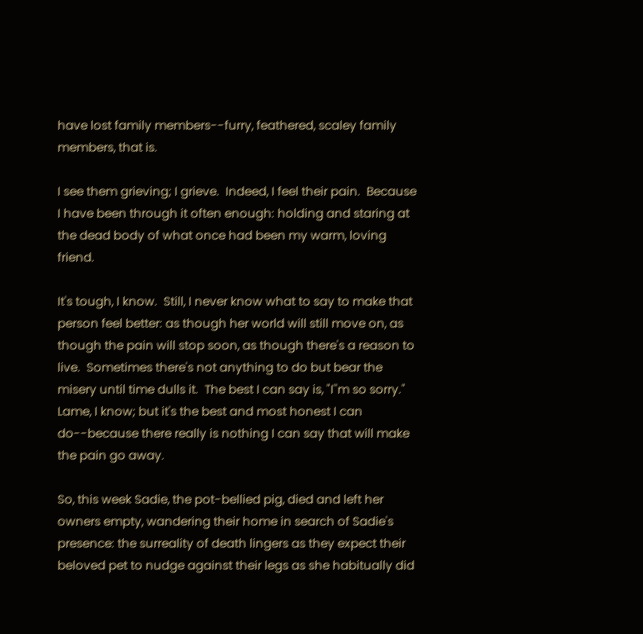have lost family members--furry, feathered, scaley family members, that is.

I see them grieving; I grieve.  Indeed, I feel their pain.  Because I have been through it often enough: holding and staring at the dead body of what once had been my warm, loving friend.

It's tough, I know.  Still, I never know what to say to make that person feel better: as though her world will still move on, as though the pain will stop soon, as though there's a reason to live.  Sometimes there's not anything to do but bear the misery until time dulls it.  The best I can say is, "I''m so sorry."  Lame, I know; but it's the best and most honest I can do--because there really is nothing I can say that will make the pain go away.

So, this week Sadie, the pot-bellied pig, died and left her owners empty, wandering their home in search of Sadie's presence: the surreality of death lingers as they expect their beloved pet to nudge against their legs as she habitually did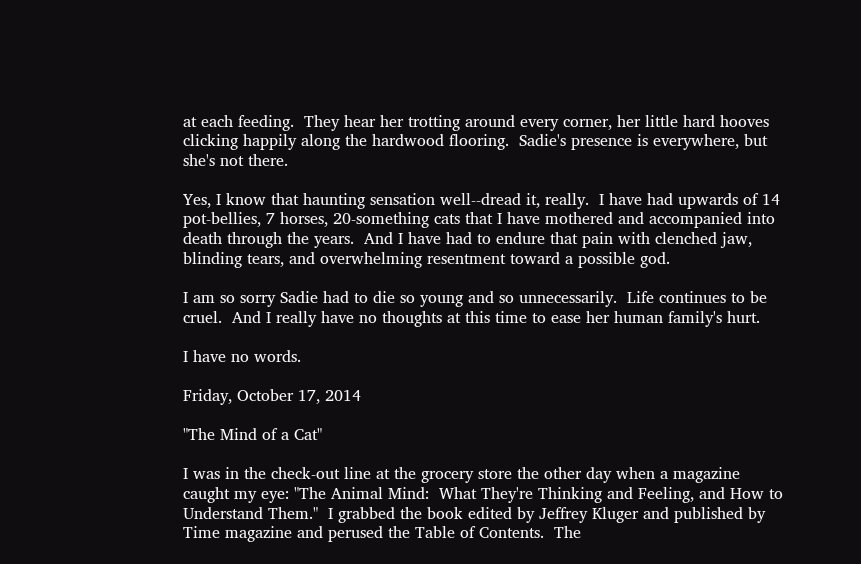at each feeding.  They hear her trotting around every corner, her little hard hooves clicking happily along the hardwood flooring.  Sadie's presence is everywhere, but she's not there.

Yes, I know that haunting sensation well--dread it, really.  I have had upwards of 14 pot-bellies, 7 horses, 20-something cats that I have mothered and accompanied into death through the years.  And I have had to endure that pain with clenched jaw, blinding tears, and overwhelming resentment toward a possible god.

I am so sorry Sadie had to die so young and so unnecessarily.  Life continues to be cruel.  And I really have no thoughts at this time to ease her human family's hurt.

I have no words.

Friday, October 17, 2014

"The Mind of a Cat"

I was in the check-out line at the grocery store the other day when a magazine caught my eye: "The Animal Mind:  What They're Thinking and Feeling, and How to Understand Them."  I grabbed the book edited by Jeffrey Kluger and published by Time magazine and perused the Table of Contents.  The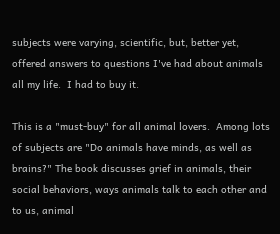subjects were varying, scientific, but, better yet, offered answers to questions I've had about animals all my life.  I had to buy it.

This is a "must-buy" for all animal lovers.  Among lots of subjects are "Do animals have minds, as well as brains?" The book discusses grief in animals, their social behaviors, ways animals talk to each other and to us, animal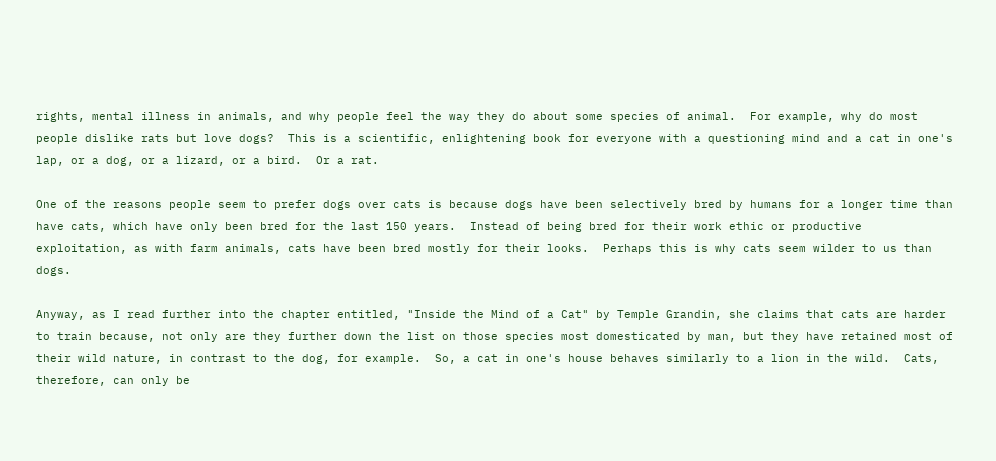rights, mental illness in animals, and why people feel the way they do about some species of animal.  For example, why do most people dislike rats but love dogs?  This is a scientific, enlightening book for everyone with a questioning mind and a cat in one's lap, or a dog, or a lizard, or a bird.  Or a rat.

One of the reasons people seem to prefer dogs over cats is because dogs have been selectively bred by humans for a longer time than have cats, which have only been bred for the last 150 years.  Instead of being bred for their work ethic or productive exploitation, as with farm animals, cats have been bred mostly for their looks.  Perhaps this is why cats seem wilder to us than dogs.

Anyway, as I read further into the chapter entitled, "Inside the Mind of a Cat" by Temple Grandin, she claims that cats are harder to train because, not only are they further down the list on those species most domesticated by man, but they have retained most of their wild nature, in contrast to the dog, for example.  So, a cat in one's house behaves similarly to a lion in the wild.  Cats, therefore, can only be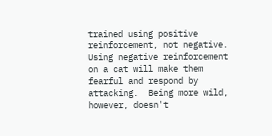trained using positive reinforcement, not negative.  Using negative reinforcement on a cat will make them fearful and respond by attacking.  Being more wild, however, doesn't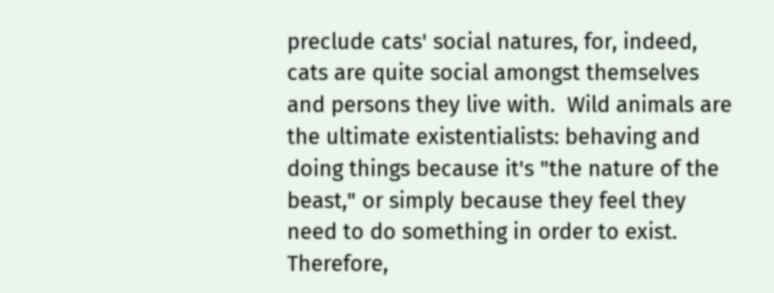preclude cats' social natures, for, indeed, cats are quite social amongst themselves and persons they live with.  Wild animals are the ultimate existentialists: behaving and doing things because it's "the nature of the beast," or simply because they feel they need to do something in order to exist.  Therefore,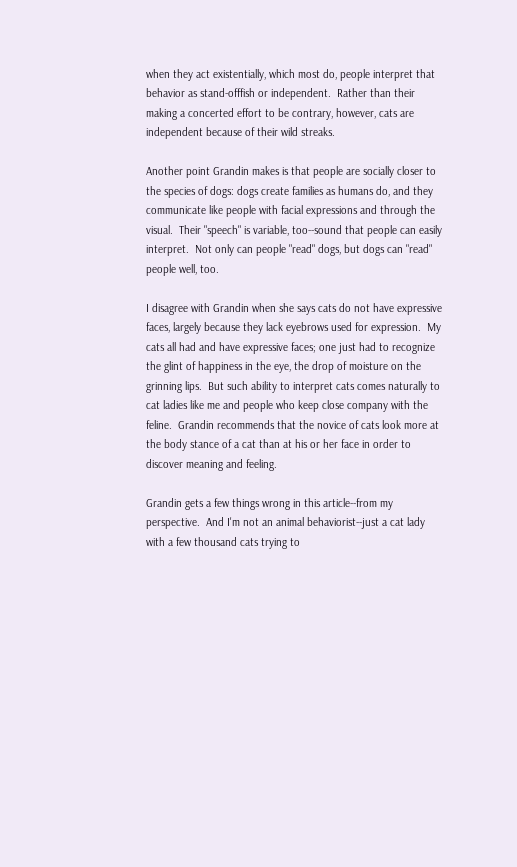when they act existentially, which most do, people interpret that behavior as stand-offfish or independent.  Rather than their making a concerted effort to be contrary, however, cats are independent because of their wild streaks.

Another point Grandin makes is that people are socially closer to the species of dogs: dogs create families as humans do, and they communicate like people with facial expressions and through the visual.  Their "speech" is variable, too--sound that people can easily interpret.  Not only can people "read" dogs, but dogs can "read" people well, too.

I disagree with Grandin when she says cats do not have expressive faces, largely because they lack eyebrows used for expression.  My cats all had and have expressive faces; one just had to recognize the glint of happiness in the eye, the drop of moisture on the grinning lips.  But such ability to interpret cats comes naturally to cat ladies like me and people who keep close company with the feline.  Grandin recommends that the novice of cats look more at the body stance of a cat than at his or her face in order to discover meaning and feeling.

Grandin gets a few things wrong in this article--from my perspective.  And I'm not an animal behaviorist--just a cat lady with a few thousand cats trying to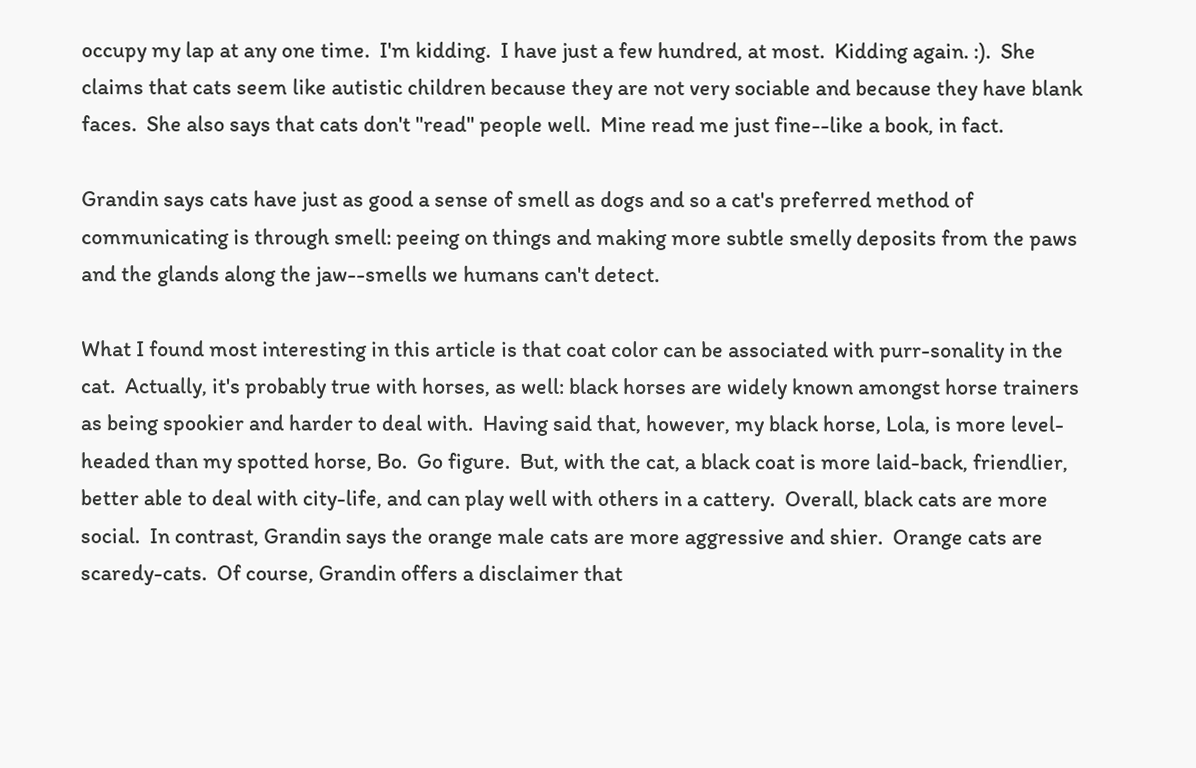occupy my lap at any one time.  I'm kidding.  I have just a few hundred, at most.  Kidding again. :).  She claims that cats seem like autistic children because they are not very sociable and because they have blank faces.  She also says that cats don't "read" people well.  Mine read me just fine--like a book, in fact.

Grandin says cats have just as good a sense of smell as dogs and so a cat's preferred method of communicating is through smell: peeing on things and making more subtle smelly deposits from the paws and the glands along the jaw--smells we humans can't detect.

What I found most interesting in this article is that coat color can be associated with purr-sonality in the cat.  Actually, it's probably true with horses, as well: black horses are widely known amongst horse trainers as being spookier and harder to deal with.  Having said that, however, my black horse, Lola, is more level-headed than my spotted horse, Bo.  Go figure.  But, with the cat, a black coat is more laid-back, friendlier, better able to deal with city-life, and can play well with others in a cattery.  Overall, black cats are more social.  In contrast, Grandin says the orange male cats are more aggressive and shier.  Orange cats are scaredy-cats.  Of course, Grandin offers a disclaimer that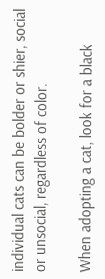individual cats can be bolder or shier, social or unsocial, regardless of color.

When adopting a cat, look for a black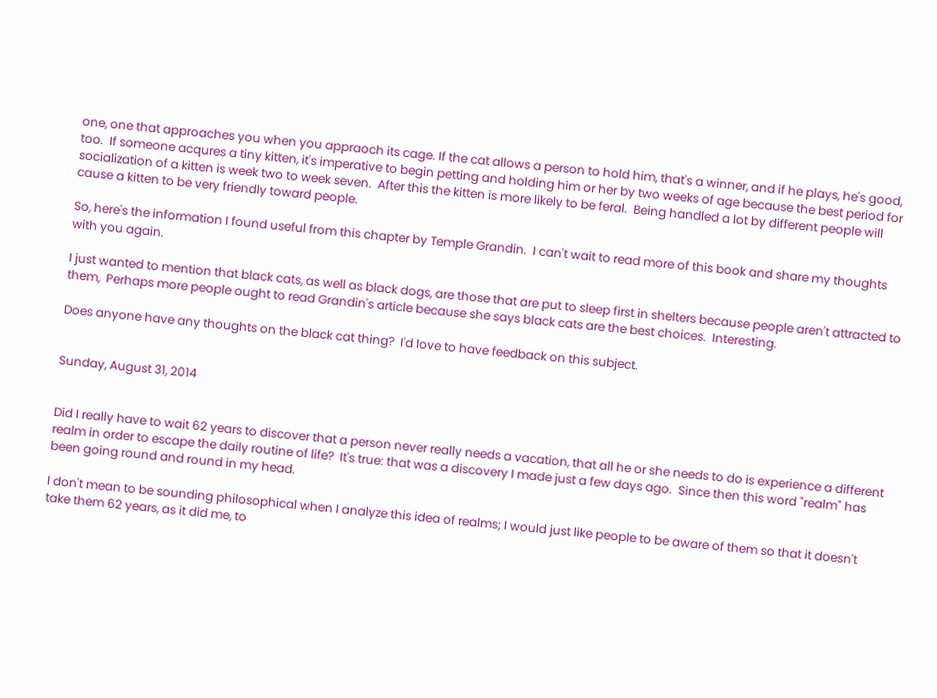one, one that approaches you when you appraoch its cage. If the cat allows a person to hold him, that's a winner, and if he plays, he's good, too.  If someone acqures a tiny kitten, it's imperative to begin petting and holding him or her by two weeks of age because the best period for socialization of a kitten is week two to week seven.  After this the kitten is more likely to be feral.  Being handled a lot by different people will cause a kitten to be very friendly toward people.

So, here's the information I found useful from this chapter by Temple Grandin.  I can't wait to read more of this book and share my thoughts with you again.

I just wanted to mention that black cats, as well as black dogs, are those that are put to sleep first in shelters because people aren't attracted to them,  Perhaps more people ought to read Grandin's article because she says black cats are the best choices.  Interesting.

Does anyone have any thoughts on the black cat thing?  I'd love to have feedback on this subject.


Sunday, August 31, 2014


Did I really have to wait 62 years to discover that a person never really needs a vacation, that all he or she needs to do is experience a different realm in order to escape the daily routine of life?  It's true: that was a discovery I made just a few days ago.  Since then this word "realm" has been going round and round in my head.

I don't mean to be sounding philosophical when I analyze this idea of realms; I would just like people to be aware of them so that it doesn't take them 62 years, as it did me, to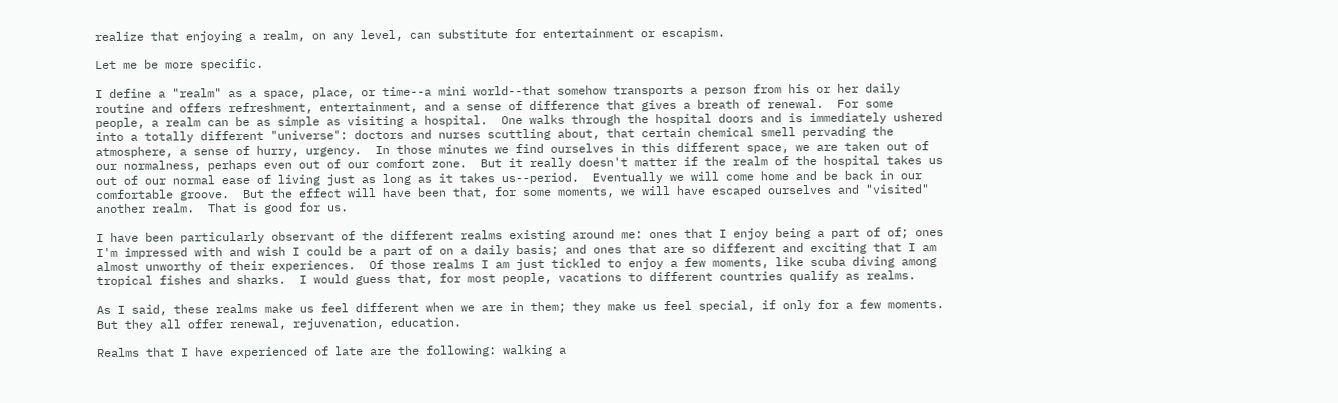realize that enjoying a realm, on any level, can substitute for entertainment or escapism.

Let me be more specific.

I define a "realm" as a space, place, or time--a mini world--that somehow transports a person from his or her daily routine and offers refreshment, entertainment, and a sense of difference that gives a breath of renewal.  For some people, a realm can be as simple as visiting a hospital.  One walks through the hospital doors and is immediately ushered into a totally different "universe": doctors and nurses scuttling about, that certain chemical smell pervading the atmosphere, a sense of hurry, urgency.  In those minutes we find ourselves in this different space, we are taken out of our normalness, perhaps even out of our comfort zone.  But it really doesn't matter if the realm of the hospital takes us out of our normal ease of living just as long as it takes us--period.  Eventually we will come home and be back in our comfortable groove.  But the effect will have been that, for some moments, we will have escaped ourselves and "visited" another realm.  That is good for us.

I have been particularly observant of the different realms existing around me: ones that I enjoy being a part of of; ones I'm impressed with and wish I could be a part of on a daily basis; and ones that are so different and exciting that I am almost unworthy of their experiences.  Of those realms I am just tickled to enjoy a few moments, like scuba diving among tropical fishes and sharks.  I would guess that, for most people, vacations to different countries qualify as realms.

As I said, these realms make us feel different when we are in them; they make us feel special, if only for a few moments.  But they all offer renewal, rejuvenation, education.

Realms that I have experienced of late are the following: walking a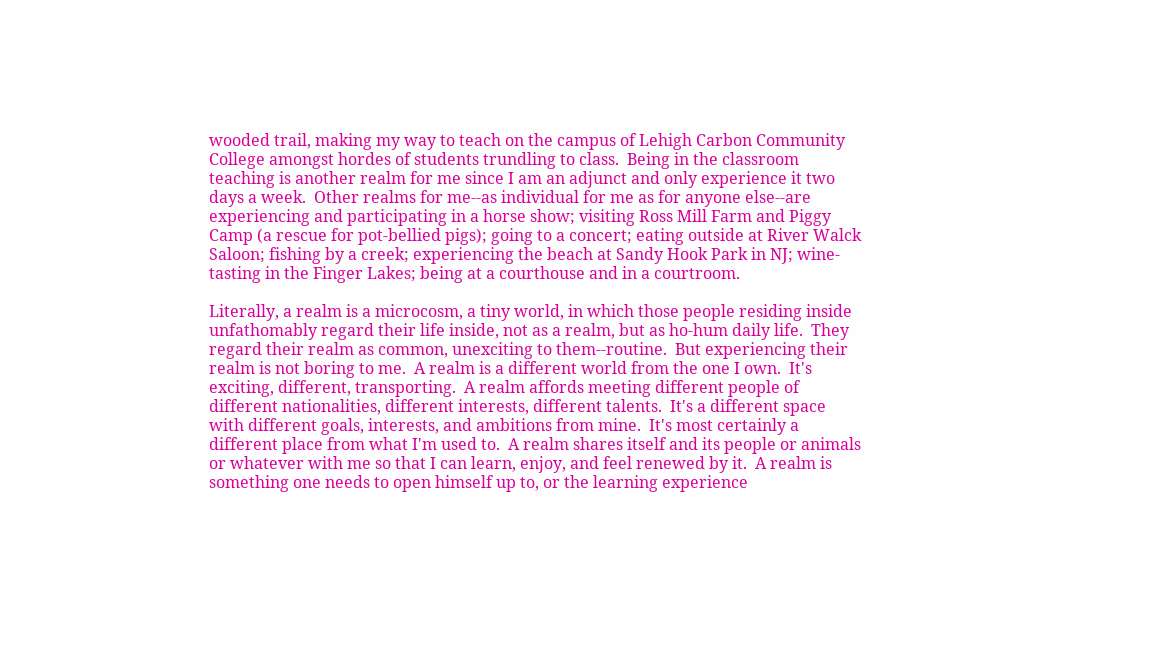wooded trail, making my way to teach on the campus of Lehigh Carbon Community College amongst hordes of students trundling to class.  Being in the classroom teaching is another realm for me since I am an adjunct and only experience it two days a week.  Other realms for me--as individual for me as for anyone else--are experiencing and participating in a horse show; visiting Ross Mill Farm and Piggy Camp (a rescue for pot-bellied pigs); going to a concert; eating outside at River Walck Saloon; fishing by a creek; experiencing the beach at Sandy Hook Park in NJ; wine-tasting in the Finger Lakes; being at a courthouse and in a courtroom.

Literally, a realm is a microcosm, a tiny world, in which those people residing inside unfathomably regard their life inside, not as a realm, but as ho-hum daily life.  They regard their realm as common, unexciting to them--routine.  But experiencing their realm is not boring to me.  A realm is a different world from the one I own.  It's exciting, different, transporting.  A realm affords meeting different people of different nationalities, different interests, different talents.  It's a different space with different goals, interests, and ambitions from mine.  It's most certainly a different place from what I'm used to.  A realm shares itself and its people or animals or whatever with me so that I can learn, enjoy, and feel renewed by it.  A realm is something one needs to open himself up to, or the learning experience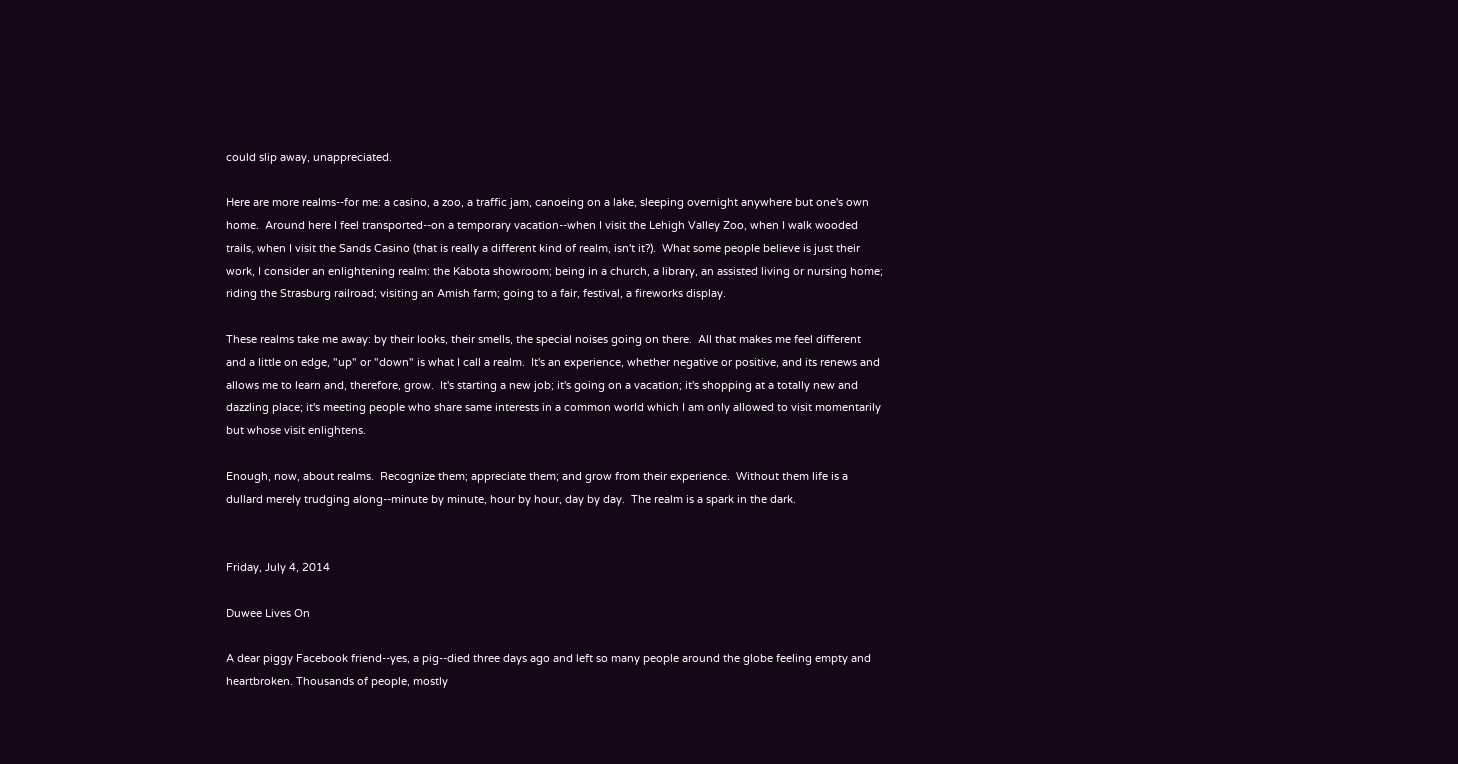could slip away, unappreciated.

Here are more realms--for me: a casino, a zoo, a traffic jam, canoeing on a lake, sleeping overnight anywhere but one's own home.  Around here I feel transported--on a temporary vacation--when I visit the Lehigh Valley Zoo, when I walk wooded trails, when I visit the Sands Casino (that is really a different kind of realm, isn't it?).  What some people believe is just their work, I consider an enlightening realm: the Kabota showroom; being in a church, a library, an assisted living or nursing home; riding the Strasburg railroad; visiting an Amish farm; going to a fair, festival, a fireworks display.

These realms take me away: by their looks, their smells, the special noises going on there.  All that makes me feel different and a little on edge, "up" or "down" is what I call a realm.  It's an experience, whether negative or positive, and its renews and allows me to learn and, therefore, grow.  It's starting a new job; it's going on a vacation; it's shopping at a totally new and dazzling place; it's meeting people who share same interests in a common world which I am only allowed to visit momentarily but whose visit enlightens.

Enough, now, about realms.  Recognize them; appreciate them; and grow from their experience.  Without them life is a dullard merely trudging along--minute by minute, hour by hour, day by day.  The realm is a spark in the dark.


Friday, July 4, 2014

Duwee Lives On

A dear piggy Facebook friend--yes, a pig--died three days ago and left so many people around the globe feeling empty and heartbroken. Thousands of people, mostly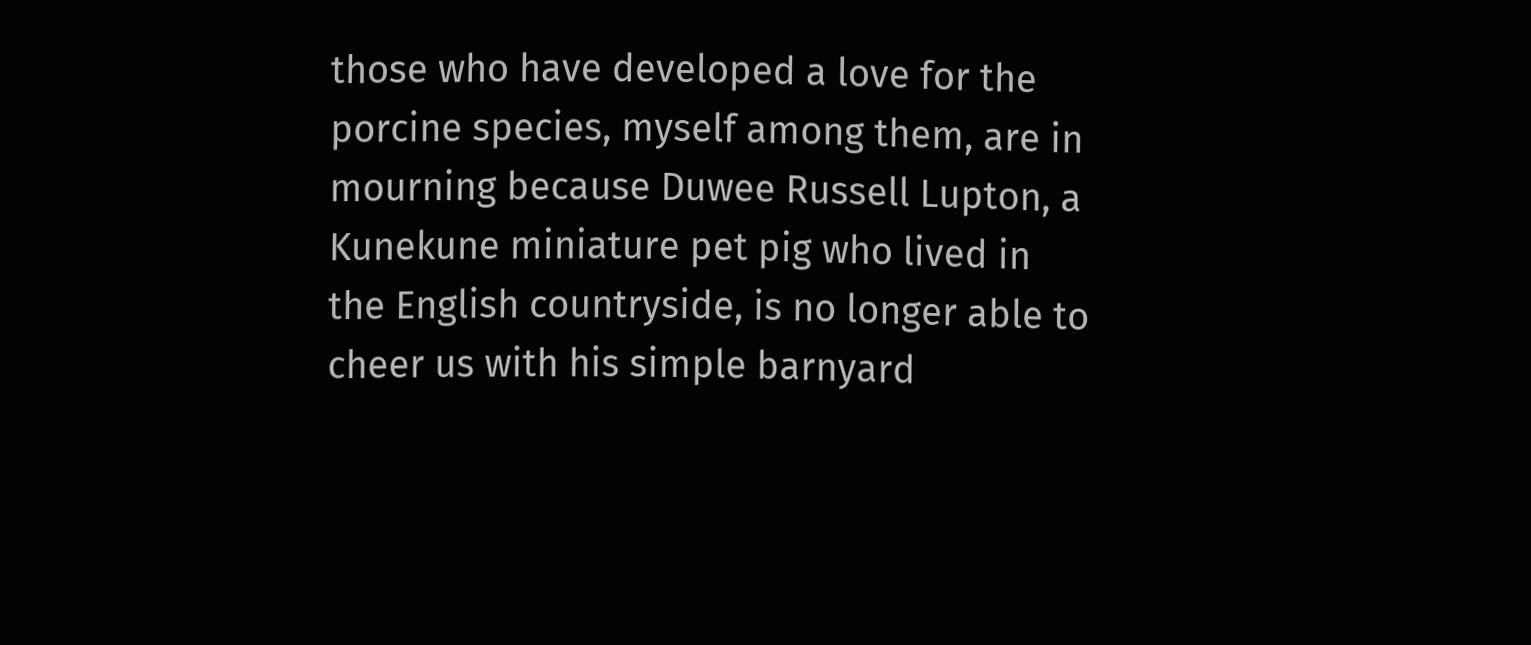those who have developed a love for the porcine species, myself among them, are in mourning because Duwee Russell Lupton, a Kunekune miniature pet pig who lived in the English countryside, is no longer able to cheer us with his simple barnyard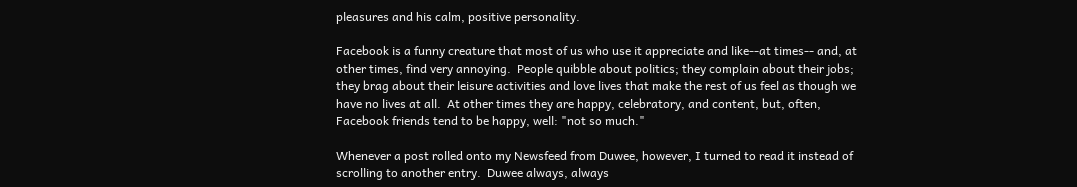pleasures and his calm, positive personality.

Facebook is a funny creature that most of us who use it appreciate and like--at times-- and, at other times, find very annoying.  People quibble about politics; they complain about their jobs; they brag about their leisure activities and love lives that make the rest of us feel as though we have no lives at all.  At other times they are happy, celebratory, and content, but, often, Facebook friends tend to be happy, well: "not so much."

Whenever a post rolled onto my Newsfeed from Duwee, however, I turned to read it instead of scrolling to another entry.  Duwee always, always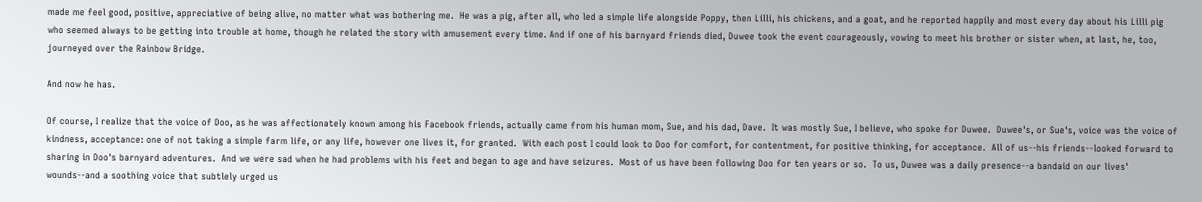made me feel good, positive, appreciative of being alive, no matter what was bothering me.  He was a pig, after all, who led a simple life alongside Poppy, then Lilli, his chickens, and a goat, and he reported happily and most every day about his Lilli pig who seemed always to be getting into trouble at home, though he related the story with amusement every time. And if one of his barnyard friends died, Duwee took the event courageously, vowing to meet his brother or sister when, at last, he, too, journeyed over the Rainbow Bridge.

And now he has.

Of course, I realize that the voice of Doo, as he was affectionately known among his Facebook friends, actually came from his human mom, Sue, and his dad, Dave.  It was mostly Sue, I believe, who spoke for Duwee.  Duwee's, or Sue's, voice was the voice of kindness, acceptance: one of not taking a simple farm life, or any life, however one lives it, for granted.  With each post I could look to Doo for comfort, for contentment, for positive thinking, for acceptance.  All of us--his friends--looked forward to sharing in Doo's barnyard adventures.  And we were sad when he had problems with his feet and began to age and have seizures.  Most of us have been following Doo for ten years or so.  To us, Duwee was a daily presence--a bandaid on our lives' wounds--and a soothing voice that subtlely urged us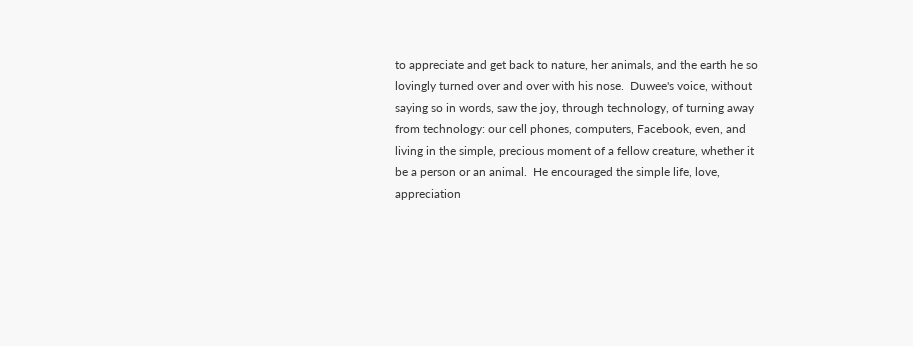to appreciate and get back to nature, her animals, and the earth he so lovingly turned over and over with his nose.  Duwee's voice, without saying so in words, saw the joy, through technology, of turning away from technology: our cell phones, computers, Facebook, even, and living in the simple, precious moment of a fellow creature, whether it be a person or an animal.  He encouraged the simple life, love, appreciation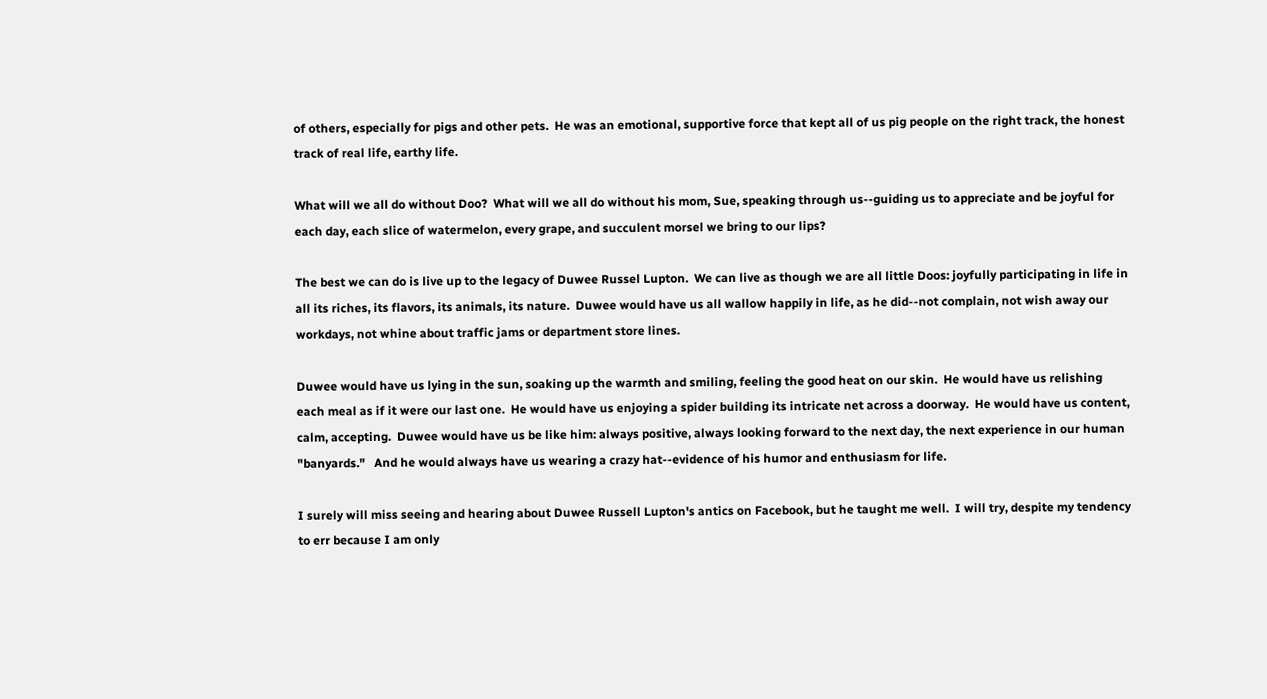of others, especially for pigs and other pets.  He was an emotional, supportive force that kept all of us pig people on the right track, the honest track of real life, earthy life.

What will we all do without Doo?  What will we all do without his mom, Sue, speaking through us--guiding us to appreciate and be joyful for each day, each slice of watermelon, every grape, and succulent morsel we bring to our lips?

The best we can do is live up to the legacy of Duwee Russel Lupton.  We can live as though we are all little Doos: joyfully participating in life in all its riches, its flavors, its animals, its nature.  Duwee would have us all wallow happily in life, as he did--not complain, not wish away our workdays, not whine about traffic jams or department store lines.

Duwee would have us lying in the sun, soaking up the warmth and smiling, feeling the good heat on our skin.  He would have us relishing each meal as if it were our last one.  He would have us enjoying a spider building its intricate net across a doorway.  He would have us content, calm, accepting.  Duwee would have us be like him: always positive, always looking forward to the next day, the next experience in our human "banyards."   And he would always have us wearing a crazy hat--evidence of his humor and enthusiasm for life.

I surely will miss seeing and hearing about Duwee Russell Lupton's antics on Facebook, but he taught me well.  I will try, despite my tendency to err because I am only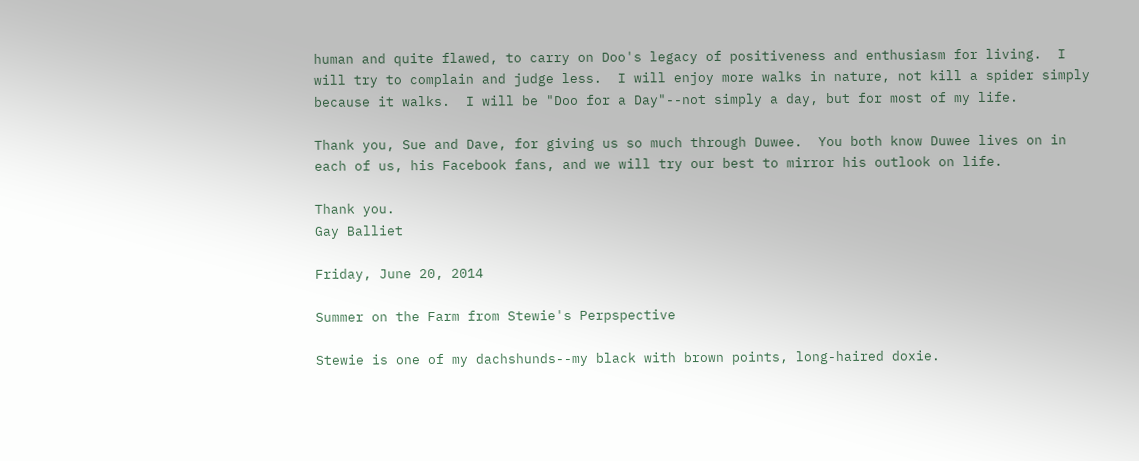human and quite flawed, to carry on Doo's legacy of positiveness and enthusiasm for living.  I will try to complain and judge less.  I will enjoy more walks in nature, not kill a spider simply because it walks.  I will be "Doo for a Day"--not simply a day, but for most of my life.

Thank you, Sue and Dave, for giving us so much through Duwee.  You both know Duwee lives on in each of us, his Facebook fans, and we will try our best to mirror his outlook on life.

Thank you.
Gay Balliet

Friday, June 20, 2014

Summer on the Farm from Stewie's Perpspective

Stewie is one of my dachshunds--my black with brown points, long-haired doxie.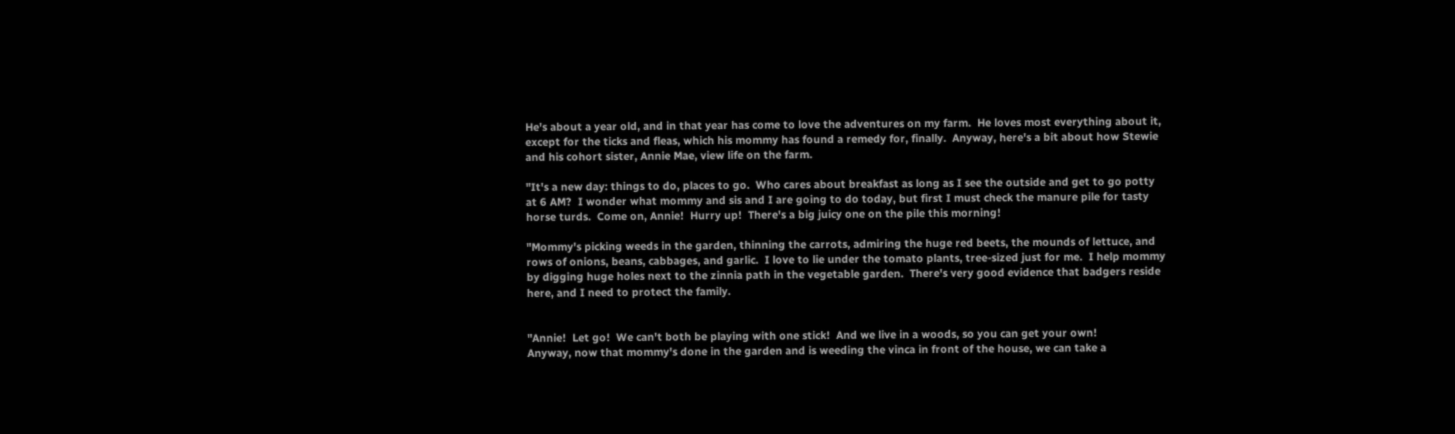He's about a year old, and in that year has come to love the adventures on my farm.  He loves most everything about it, except for the ticks and fleas, which his mommy has found a remedy for, finally.  Anyway, here's a bit about how Stewie and his cohort sister, Annie Mae, view life on the farm.

"It's a new day: things to do, places to go.  Who cares about breakfast as long as I see the outside and get to go potty at 6 AM?  I wonder what mommy and sis and I are going to do today, but first I must check the manure pile for tasty horse turds.  Come on, Annie!  Hurry up!  There's a big juicy one on the pile this morning!

"Mommy's picking weeds in the garden, thinning the carrots, admiring the huge red beets, the mounds of lettuce, and rows of onions, beans, cabbages, and garlic.  I love to lie under the tomato plants, tree-sized just for me.  I help mommy by digging huge holes next to the zinnia path in the vegetable garden.  There's very good evidence that badgers reside here, and I need to protect the family.


"Annie!  Let go!  We can't both be playing with one stick!  And we live in a woods, so you can get your own!
Anyway, now that mommy's done in the garden and is weeding the vinca in front of the house, we can take a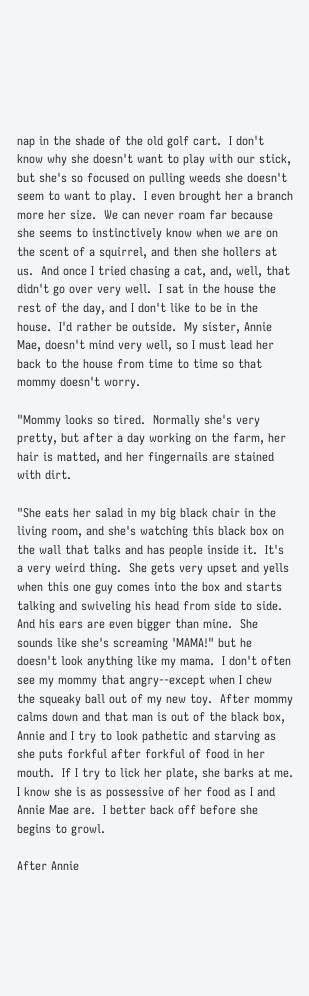nap in the shade of the old golf cart.  I don't know why she doesn't want to play with our stick, but she's so focused on pulling weeds she doesn't seem to want to play.  I even brought her a branch more her size.  We can never roam far because she seems to instinctively know when we are on the scent of a squirrel, and then she hollers at us.  And once I tried chasing a cat, and, well, that didn't go over very well.  I sat in the house the rest of the day, and I don't like to be in the house.  I'd rather be outside.  My sister, Annie Mae, doesn't mind very well, so I must lead her back to the house from time to time so that mommy doesn't worry.

"Mommy looks so tired.  Normally she's very pretty, but after a day working on the farm, her hair is matted, and her fingernails are stained with dirt.

"She eats her salad in my big black chair in the living room, and she's watching this black box on the wall that talks and has people inside it.  It's a very weird thing.  She gets very upset and yells when this one guy comes into the box and starts talking and swiveling his head from side to side.  And his ears are even bigger than mine.  She sounds like she's screaming 'MAMA!" but he doesn't look anything like my mama.  I don't often see my mommy that angry--except when I chew the squeaky ball out of my new toy.  After mommy calms down and that man is out of the black box, Annie and I try to look pathetic and starving as she puts forkful after forkful of food in her mouth.  If I try to lick her plate, she barks at me.  I know she is as possessive of her food as I and Annie Mae are.  I better back off before she begins to growl.

After Annie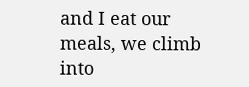and I eat our meals, we climb into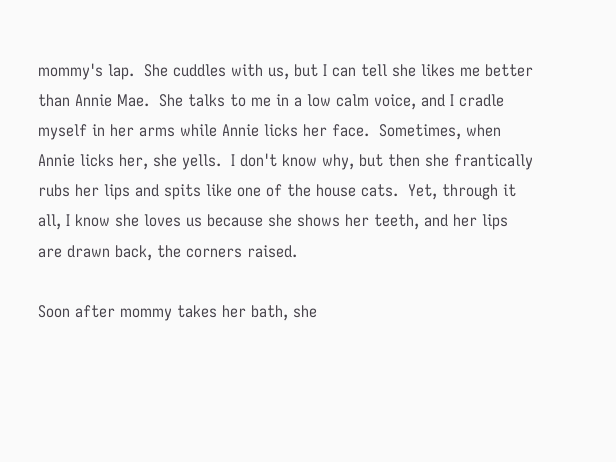mommy's lap.  She cuddles with us, but I can tell she likes me better than Annie Mae.  She talks to me in a low calm voice, and I cradle myself in her arms while Annie licks her face.  Sometimes, when Annie licks her, she yells.  I don't know why, but then she frantically rubs her lips and spits like one of the house cats.  Yet, through it all, I know she loves us because she shows her teeth, and her lips are drawn back, the corners raised.

Soon after mommy takes her bath, she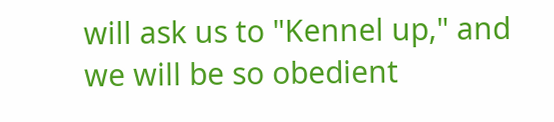will ask us to "Kennel up," and we will be so obedient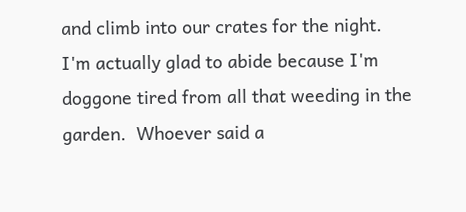and climb into our crates for the night.  I'm actually glad to abide because I'm doggone tired from all that weeding in the garden.  Whoever said a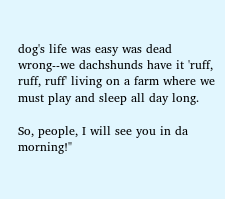dog's life was easy was dead wrong--we dachshunds have it 'ruff, ruff, ruff' living on a farm where we must play and sleep all day long.

So, people, I will see you in da morning!"